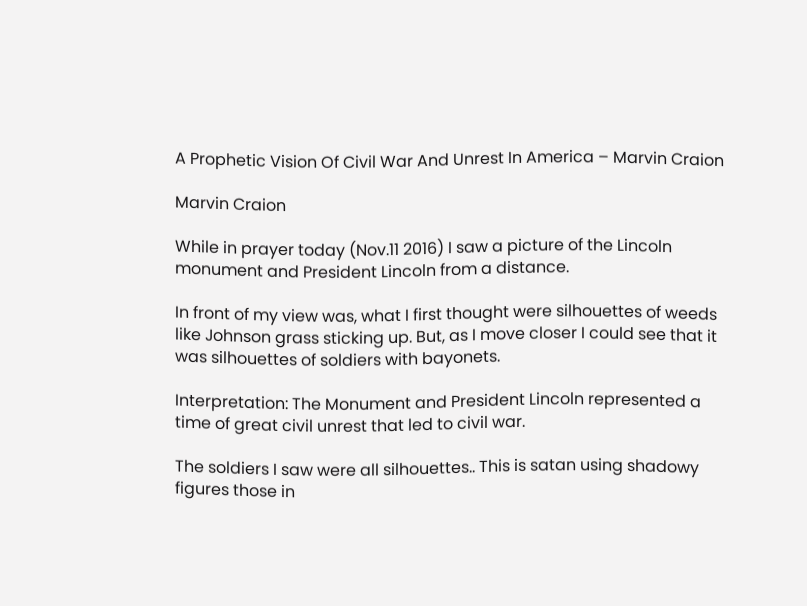A Prophetic Vision Of Civil War And Unrest In America – Marvin Craion

Marvin Craion

While in prayer today (Nov.11 2016) I saw a picture of the Lincoln monument and President Lincoln from a distance.

In front of my view was, what I first thought were silhouettes of weeds like Johnson grass sticking up. But, as I move closer I could see that it was silhouettes of soldiers with bayonets.

Interpretation: The Monument and President Lincoln represented a time of great civil unrest that led to civil war.

The soldiers I saw were all silhouettes.. This is satan using shadowy figures those in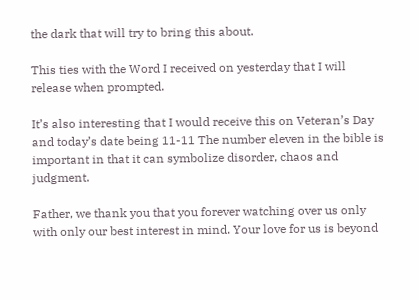the dark that will try to bring this about.

This ties with the Word I received on yesterday that I will release when prompted.

It’s also interesting that I would receive this on Veteran’s Day and today’s date being 11-11 The number eleven in the bible is important in that it can symbolize disorder, chaos and judgment.

Father, we thank you that you forever watching over us only with only our best interest in mind. Your love for us is beyond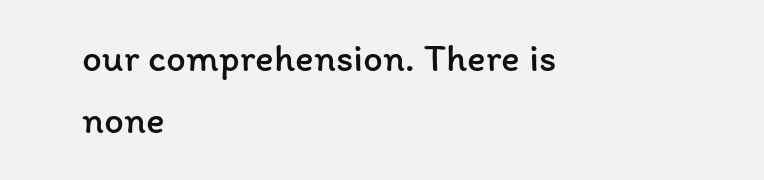our comprehension. There is none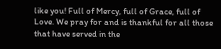like you! Full of Mercy, full of Grace, full of Love. We pray for and is thankful for all those that have served in the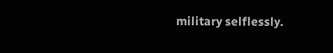military selflessly.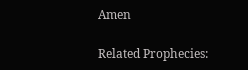Amen

Related Prophecies: